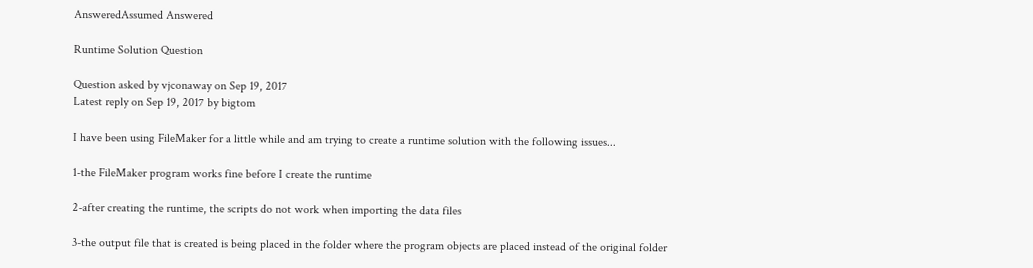AnsweredAssumed Answered

Runtime Solution Question

Question asked by vjconaway on Sep 19, 2017
Latest reply on Sep 19, 2017 by bigtom

I have been using FileMaker for a little while and am trying to create a runtime solution with the following issues...

1-the FileMaker program works fine before I create the runtime

2-after creating the runtime, the scripts do not work when importing the data files

3-the output file that is created is being placed in the folder where the program objects are placed instead of the original folder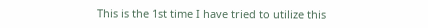This is the 1st time I have tried to utilize this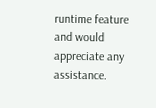runtime feature and would appreciate any assistance.